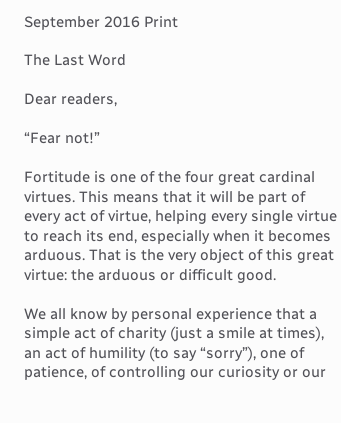September 2016 Print

The Last Word

Dear readers,

“Fear not!”

Fortitude is one of the four great cardinal virtues. This means that it will be part of every act of virtue, helping every single virtue to reach its end, especially when it becomes arduous. That is the very object of this great virtue: the arduous or difficult good.

We all know by personal experience that a simple act of charity (just a smile at times), an act of humility (to say “sorry”), one of patience, of controlling our curiosity or our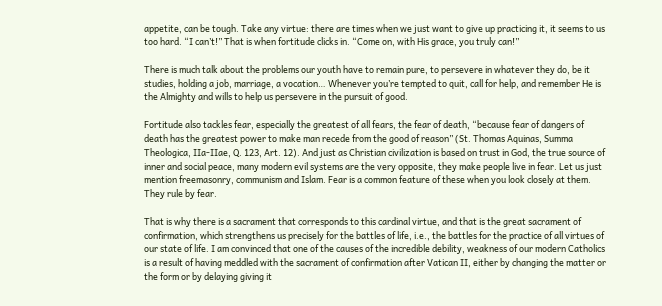appetite, can be tough. Take any virtue: there are times when we just want to give up practicing it, it seems to us too hard. “I can’t!” That is when fortitude clicks in. “Come on, with His grace, you truly can!”

There is much talk about the problems our youth have to remain pure, to persevere in whatever they do, be it studies, holding a job, marriage, a vocation… Whenever you’re tempted to quit, call for help, and remember He is the Almighty and wills to help us persevere in the pursuit of good.

Fortitude also tackles fear, especially the greatest of all fears, the fear of death, “because fear of dangers of death has the greatest power to make man recede from the good of reason” (St. Thomas Aquinas, Summa Theologica, IIa-IIae, Q. 123, Art. 12). And just as Christian civilization is based on trust in God, the true source of inner and social peace, many modern evil systems are the very opposite, they make people live in fear. Let us just mention freemasonry, communism and Islam. Fear is a common feature of these when you look closely at them. They rule by fear.

That is why there is a sacrament that corresponds to this cardinal virtue, and that is the great sacrament of confirmation, which strengthens us precisely for the battles of life, i.e., the battles for the practice of all virtues of our state of life. I am convinced that one of the causes of the incredible debility, weakness of our modern Catholics is a result of having meddled with the sacrament of confirmation after Vatican II, either by changing the matter or the form or by delaying giving it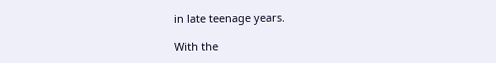in late teenage years.

With the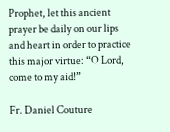Prophet, let this ancient prayer be daily on our lips and heart in order to practice this major virtue: “O Lord, come to my aid!”

Fr. Daniel Couture